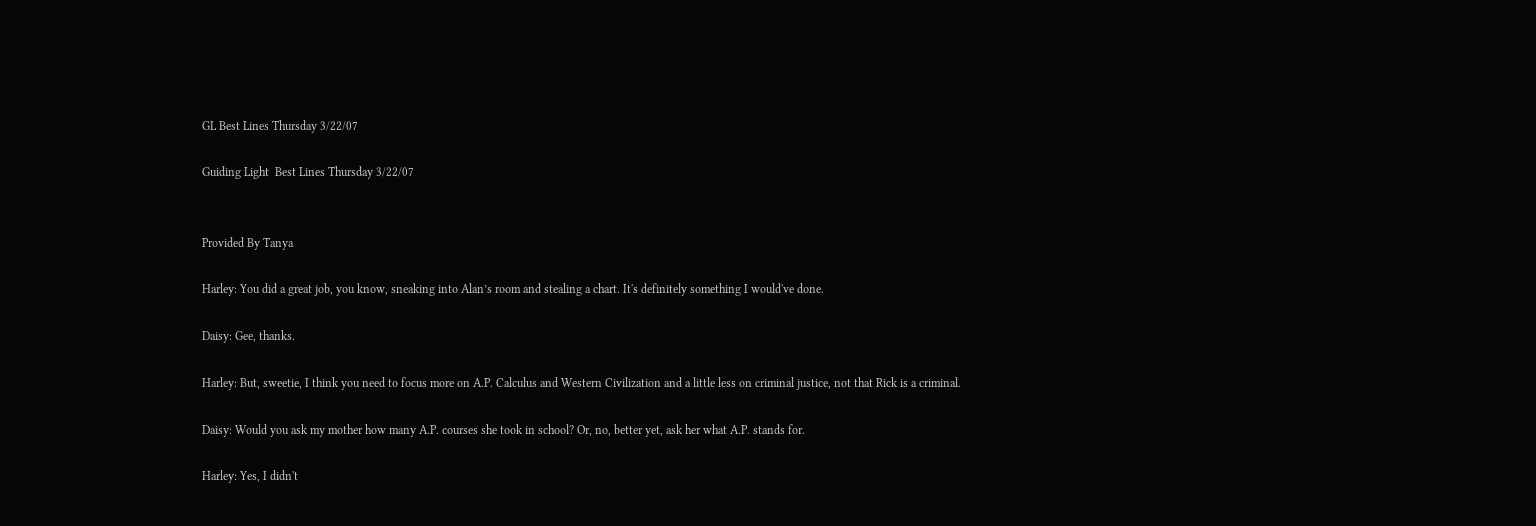GL Best Lines Thursday 3/22/07

Guiding Light  Best Lines Thursday 3/22/07


Provided By Tanya

Harley: You did a great job, you know, sneaking into Alan’s room and stealing a chart. It's definitely something I would've done.

Daisy: Gee, thanks.

Harley: But, sweetie, I think you need to focus more on A.P. Calculus and Western Civilization and a little less on criminal justice, not that Rick is a criminal.

Daisy: Would you ask my mother how many A.P. courses she took in school? Or, no, better yet, ask her what A.P. stands for.

Harley: Yes, I didn't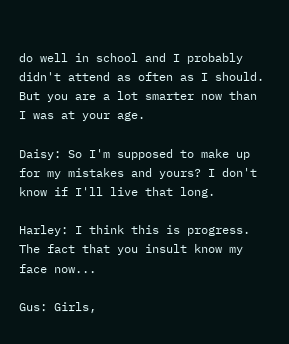do well in school and I probably didn't attend as often as I should. But you are a lot smarter now than I was at your age.

Daisy: So I'm supposed to make up for my mistakes and yours? I don't know if I'll live that long.

Harley: I think this is progress. The fact that you insult know my face now...

Gus: Girls,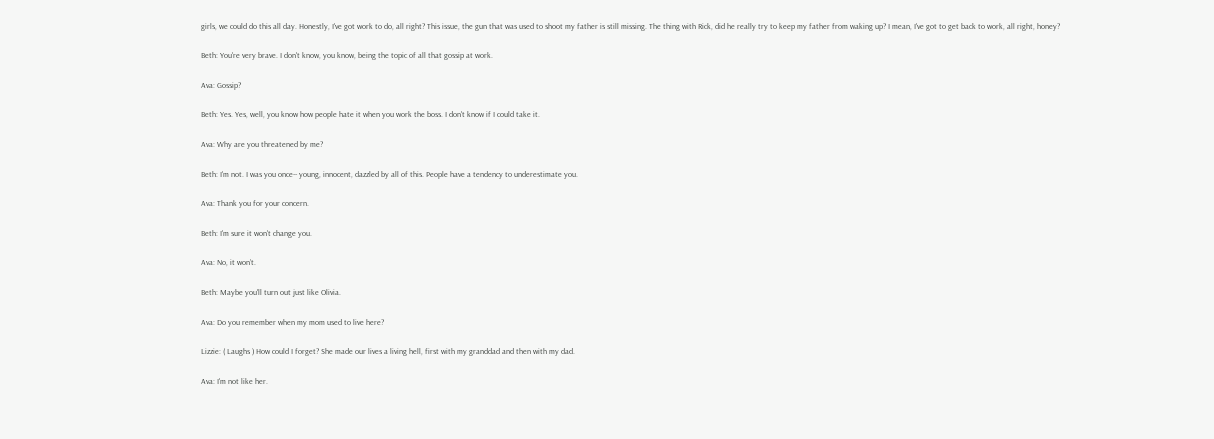girls, we could do this all day. Honestly, I've got work to do, all right? This issue, the gun that was used to shoot my father is still missing. The thing with Rick, did he really try to keep my father from waking up? I mean, I've got to get back to work, all right, honey?

Beth: You're very brave. I don't know, you know, being the topic of all that gossip at work.

Ava: Gossip?

Beth: Yes. Yes, well, you know how people hate it when you work the boss. I don't know if I could take it.

Ava: Why are you threatened by me?

Beth: I'm not. I was you once-- young, innocent, dazzled by all of this. People have a tendency to underestimate you.

Ava: Thank you for your concern.

Beth: I'm sure it won't change you.

Ava: No, it won’t.

Beth: Maybe you'll turn out just like Olivia.

Ava: Do you remember when my mom used to live here?

Lizzie: ( Laughs ) How could I forget? She made our lives a living hell, first with my granddad and then with my dad.

Ava: I'm not like her.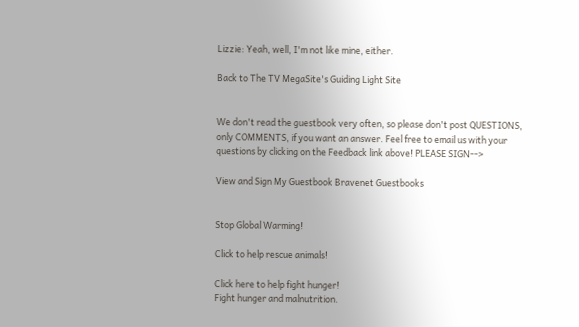Lizzie: Yeah, well, I'm not like mine, either.

Back to The TV MegaSite's Guiding Light Site


We don't read the guestbook very often, so please don't post QUESTIONS, only COMMENTS, if you want an answer. Feel free to email us with your questions by clicking on the Feedback link above! PLEASE SIGN-->

View and Sign My Guestbook Bravenet Guestbooks


Stop Global Warming!

Click to help rescue animals!

Click here to help fight hunger!
Fight hunger and malnutrition.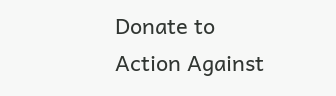Donate to Action Against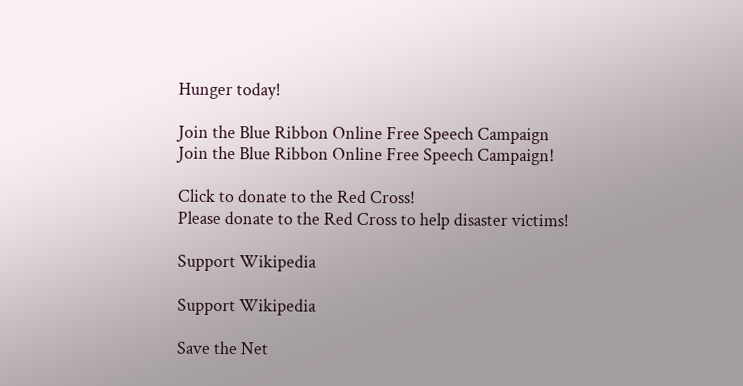Hunger today!

Join the Blue Ribbon Online Free Speech Campaign
Join the Blue Ribbon Online Free Speech Campaign!

Click to donate to the Red Cross!
Please donate to the Red Cross to help disaster victims!

Support Wikipedia

Support Wikipedia

Save the Net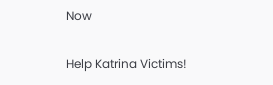Now

Help Katrina Victims!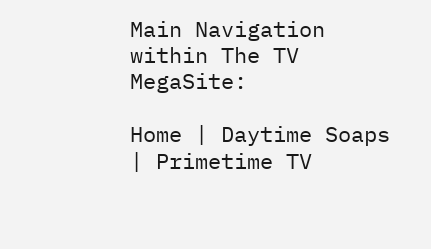Main Navigation within The TV MegaSite:

Home | Daytime Soaps | Primetime TV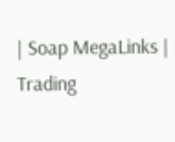| Soap MegaLinks | Trading